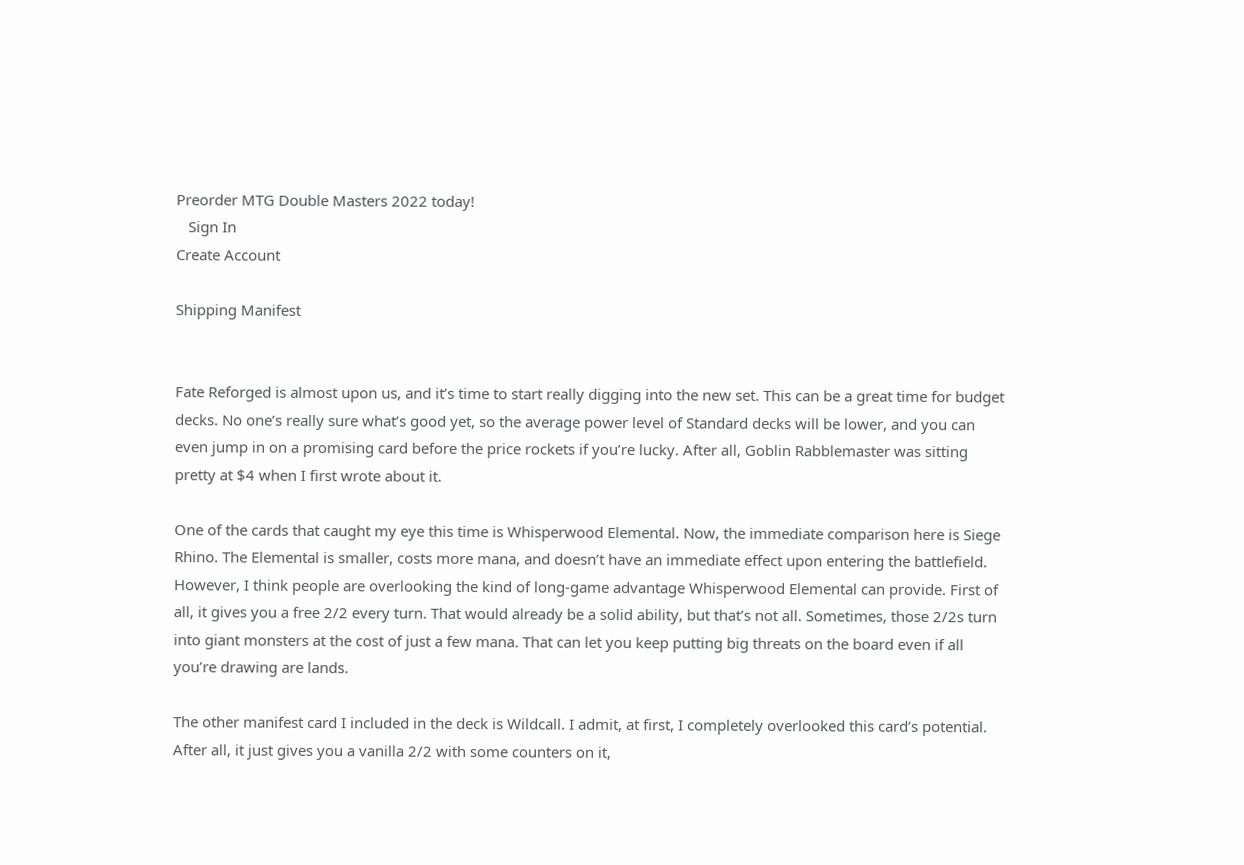Preorder MTG Double Masters 2022 today!
   Sign In
Create Account

Shipping Manifest


Fate Reforged is almost upon us, and it’s time to start really digging into the new set. This can be a great time for budget decks. No one’s really sure what’s good yet, so the average power level of Standard decks will be lower, and you can even jump in on a promising card before the price rockets if you’re lucky. After all, Goblin Rabblemaster was sitting pretty at $4 when I first wrote about it.

One of the cards that caught my eye this time is Whisperwood Elemental. Now, the immediate comparison here is Siege Rhino. The Elemental is smaller, costs more mana, and doesn’t have an immediate effect upon entering the battlefield. However, I think people are overlooking the kind of long-game advantage Whisperwood Elemental can provide. First of all, it gives you a free 2/2 every turn. That would already be a solid ability, but that’s not all. Sometimes, those 2/2s turn into giant monsters at the cost of just a few mana. That can let you keep putting big threats on the board even if all you’re drawing are lands.

The other manifest card I included in the deck is Wildcall. I admit, at first, I completely overlooked this card’s potential. After all, it just gives you a vanilla 2/2 with some counters on it,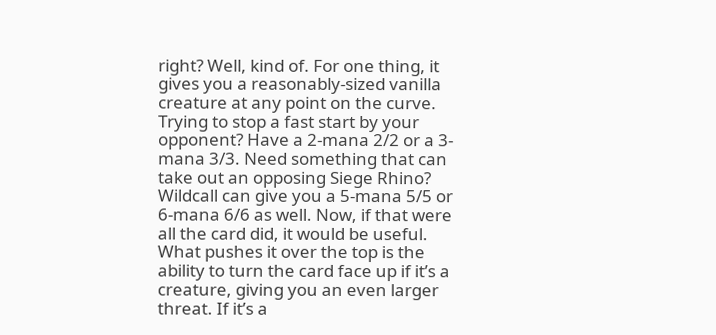right? Well, kind of. For one thing, it gives you a reasonably-sized vanilla creature at any point on the curve. Trying to stop a fast start by your opponent? Have a 2-mana 2/2 or a 3-mana 3/3. Need something that can take out an opposing Siege Rhino? Wildcall can give you a 5-mana 5/5 or 6-mana 6/6 as well. Now, if that were all the card did, it would be useful. What pushes it over the top is the ability to turn the card face up if it’s a creature, giving you an even larger threat. If it’s a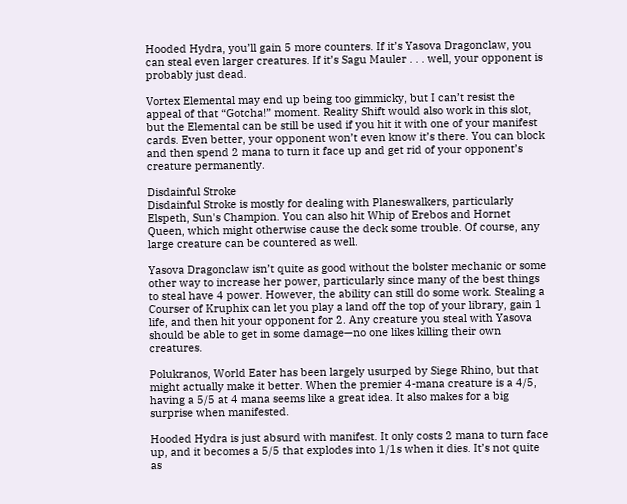Hooded Hydra, you’ll gain 5 more counters. If it’s Yasova Dragonclaw, you can steal even larger creatures. If it’s Sagu Mauler . . . well, your opponent is probably just dead.

Vortex Elemental may end up being too gimmicky, but I can’t resist the appeal of that “Gotcha!” moment. Reality Shift would also work in this slot, but the Elemental can be still be used if you hit it with one of your manifest cards. Even better, your opponent won’t even know it’s there. You can block and then spend 2 mana to turn it face up and get rid of your opponent’s creature permanently.

Disdainful Stroke
Disdainful Stroke is mostly for dealing with Planeswalkers, particularly Elspeth, Sun's Champion. You can also hit Whip of Erebos and Hornet Queen, which might otherwise cause the deck some trouble. Of course, any large creature can be countered as well.

Yasova Dragonclaw isn’t quite as good without the bolster mechanic or some other way to increase her power, particularly since many of the best things to steal have 4 power. However, the ability can still do some work. Stealing a Courser of Kruphix can let you play a land off the top of your library, gain 1 life, and then hit your opponent for 2. Any creature you steal with Yasova should be able to get in some damage—no one likes killing their own creatures.

Polukranos, World Eater has been largely usurped by Siege Rhino, but that might actually make it better. When the premier 4-mana creature is a 4/5, having a 5/5 at 4 mana seems like a great idea. It also makes for a big surprise when manifested.

Hooded Hydra is just absurd with manifest. It only costs 2 mana to turn face up, and it becomes a 5/5 that explodes into 1/1s when it dies. It’s not quite as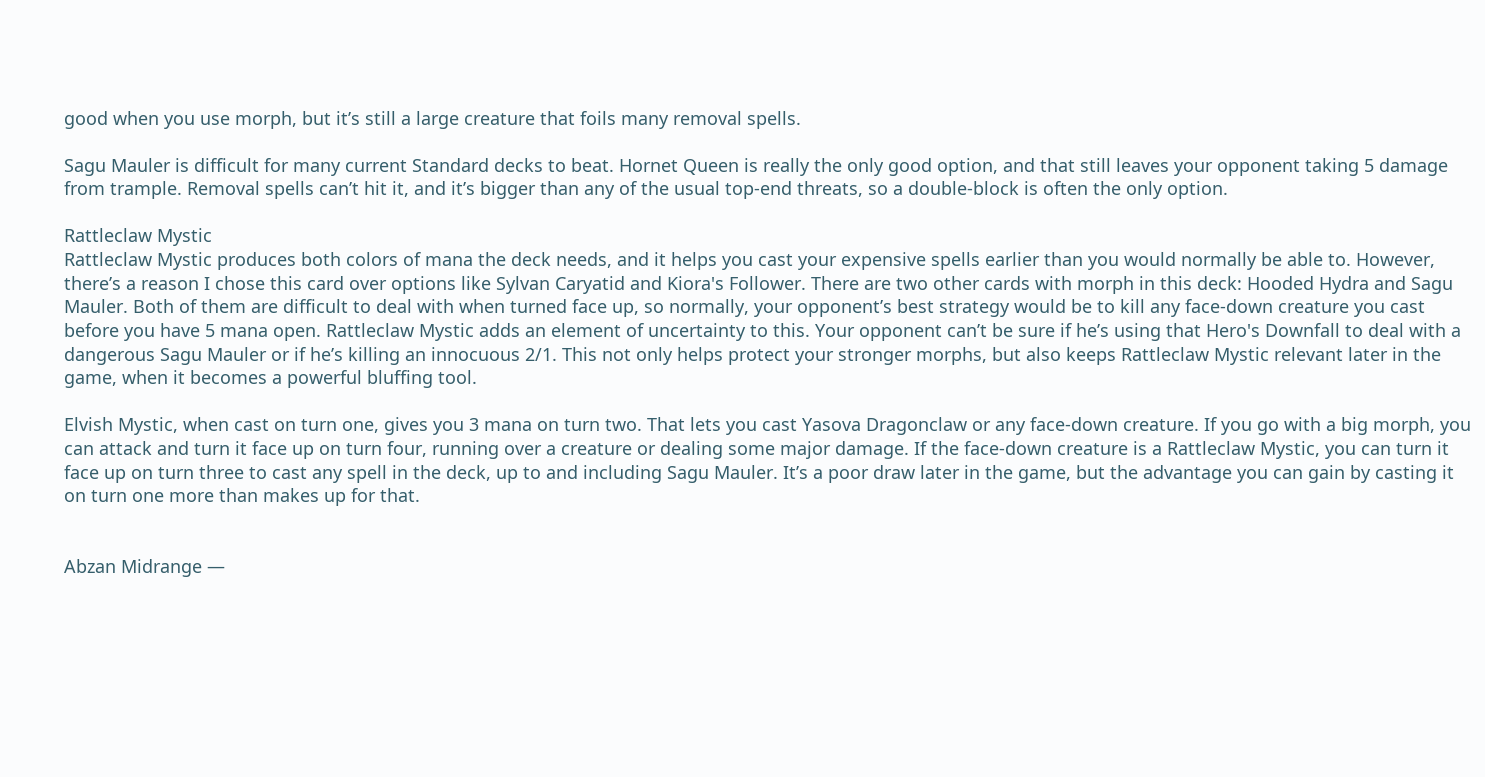good when you use morph, but it’s still a large creature that foils many removal spells.

Sagu Mauler is difficult for many current Standard decks to beat. Hornet Queen is really the only good option, and that still leaves your opponent taking 5 damage from trample. Removal spells can’t hit it, and it’s bigger than any of the usual top-end threats, so a double-block is often the only option.

Rattleclaw Mystic
Rattleclaw Mystic produces both colors of mana the deck needs, and it helps you cast your expensive spells earlier than you would normally be able to. However, there’s a reason I chose this card over options like Sylvan Caryatid and Kiora's Follower. There are two other cards with morph in this deck: Hooded Hydra and Sagu Mauler. Both of them are difficult to deal with when turned face up, so normally, your opponent’s best strategy would be to kill any face-down creature you cast before you have 5 mana open. Rattleclaw Mystic adds an element of uncertainty to this. Your opponent can’t be sure if he’s using that Hero's Downfall to deal with a dangerous Sagu Mauler or if he’s killing an innocuous 2/1. This not only helps protect your stronger morphs, but also keeps Rattleclaw Mystic relevant later in the game, when it becomes a powerful bluffing tool.

Elvish Mystic, when cast on turn one, gives you 3 mana on turn two. That lets you cast Yasova Dragonclaw or any face-down creature. If you go with a big morph, you can attack and turn it face up on turn four, running over a creature or dealing some major damage. If the face-down creature is a Rattleclaw Mystic, you can turn it face up on turn three to cast any spell in the deck, up to and including Sagu Mauler. It’s a poor draw later in the game, but the advantage you can gain by casting it on turn one more than makes up for that.


Abzan Midrange —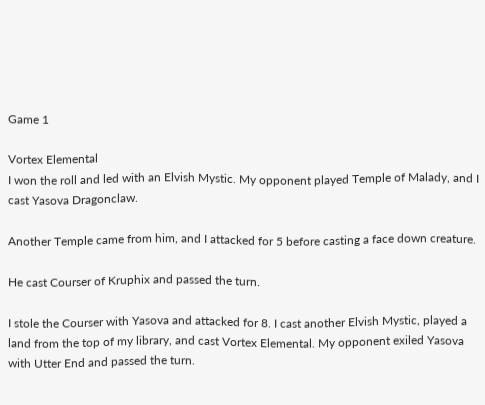Game 1

Vortex Elemental
I won the roll and led with an Elvish Mystic. My opponent played Temple of Malady, and I cast Yasova Dragonclaw.

Another Temple came from him, and I attacked for 5 before casting a face down creature.

He cast Courser of Kruphix and passed the turn.

I stole the Courser with Yasova and attacked for 8. I cast another Elvish Mystic, played a land from the top of my library, and cast Vortex Elemental. My opponent exiled Yasova with Utter End and passed the turn.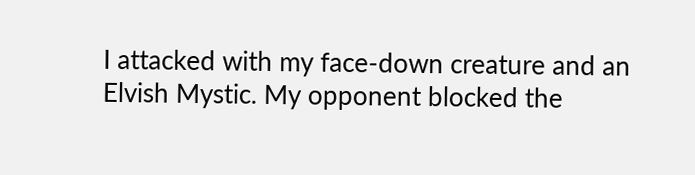I attacked with my face-down creature and an Elvish Mystic. My opponent blocked the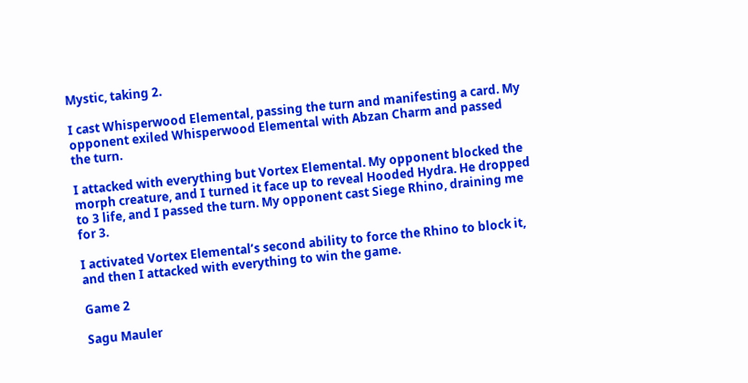Mystic, taking 2.

I cast Whisperwood Elemental, passing the turn and manifesting a card. My opponent exiled Whisperwood Elemental with Abzan Charm and passed the turn.

I attacked with everything but Vortex Elemental. My opponent blocked the morph creature, and I turned it face up to reveal Hooded Hydra. He dropped to 3 life, and I passed the turn. My opponent cast Siege Rhino, draining me for 3.

I activated Vortex Elemental’s second ability to force the Rhino to block it, and then I attacked with everything to win the game.

Game 2

Sagu Mauler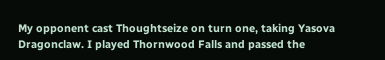My opponent cast Thoughtseize on turn one, taking Yasova Dragonclaw. I played Thornwood Falls and passed the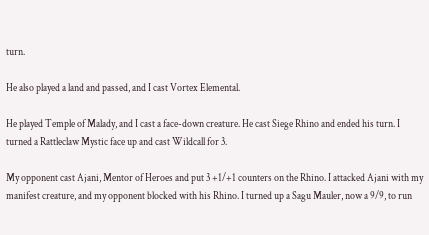turn.

He also played a land and passed, and I cast Vortex Elemental.

He played Temple of Malady, and I cast a face-down creature. He cast Siege Rhino and ended his turn. I turned a Rattleclaw Mystic face up and cast Wildcall for 3.

My opponent cast Ajani, Mentor of Heroes and put 3 +1/+1 counters on the Rhino. I attacked Ajani with my manifest creature, and my opponent blocked with his Rhino. I turned up a Sagu Mauler, now a 9/9, to run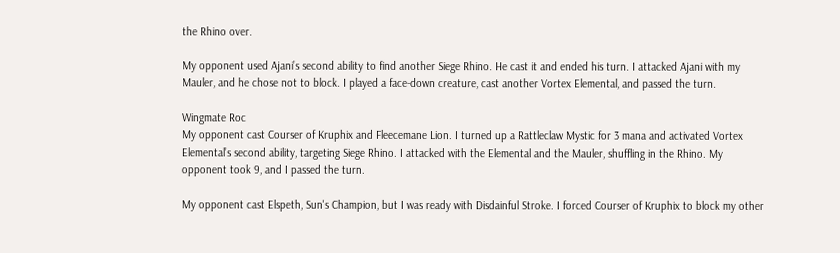the Rhino over.

My opponent used Ajani’s second ability to find another Siege Rhino. He cast it and ended his turn. I attacked Ajani with my Mauler, and he chose not to block. I played a face-down creature, cast another Vortex Elemental, and passed the turn.

Wingmate Roc
My opponent cast Courser of Kruphix and Fleecemane Lion. I turned up a Rattleclaw Mystic for 3 mana and activated Vortex Elemental’s second ability, targeting Siege Rhino. I attacked with the Elemental and the Mauler, shuffling in the Rhino. My opponent took 9, and I passed the turn.

My opponent cast Elspeth, Sun's Champion, but I was ready with Disdainful Stroke. I forced Courser of Kruphix to block my other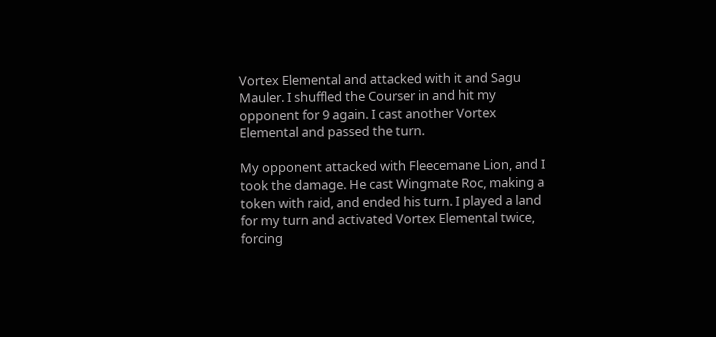Vortex Elemental and attacked with it and Sagu Mauler. I shuffled the Courser in and hit my opponent for 9 again. I cast another Vortex Elemental and passed the turn.

My opponent attacked with Fleecemane Lion, and I took the damage. He cast Wingmate Roc, making a token with raid, and ended his turn. I played a land for my turn and activated Vortex Elemental twice, forcing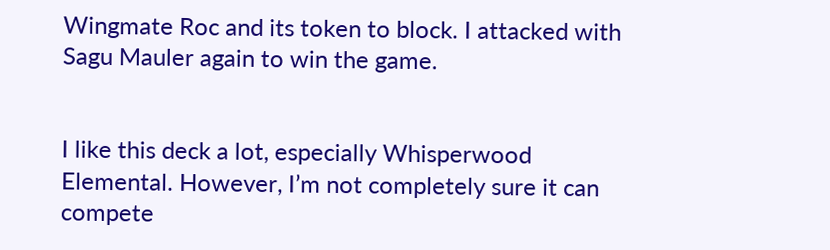Wingmate Roc and its token to block. I attacked with Sagu Mauler again to win the game.


I like this deck a lot, especially Whisperwood Elemental. However, I’m not completely sure it can compete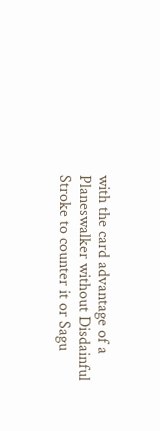with the card advantage of a Planeswalker without Disdainful Stroke to counter it or Sagu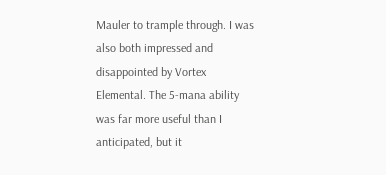Mauler to trample through. I was also both impressed and disappointed by Vortex Elemental. The 5-mana ability was far more useful than I anticipated, but it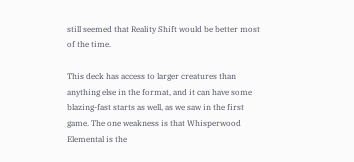still seemed that Reality Shift would be better most of the time.

This deck has access to larger creatures than anything else in the format, and it can have some blazing-fast starts as well, as we saw in the first game. The one weakness is that Whisperwood Elemental is the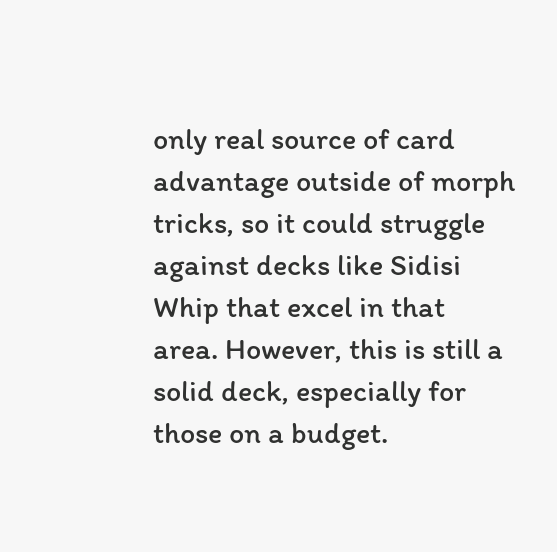only real source of card advantage outside of morph tricks, so it could struggle against decks like Sidisi Whip that excel in that area. However, this is still a solid deck, especially for those on a budget.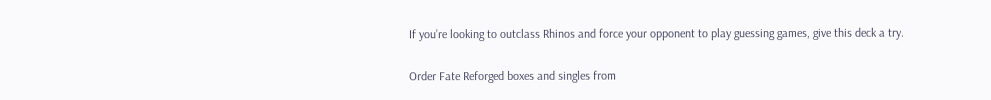If you’re looking to outclass Rhinos and force your opponent to play guessing games, give this deck a try.

Order Fate Reforged boxes and singles from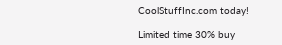CoolStuffInc.com today!

Limited time 30% buy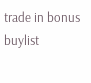trade in bonus buylist